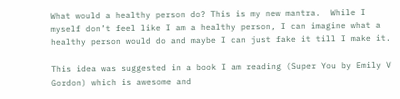What would a healthy person do? This is my new mantra.  While I myself don’t feel like I am a healthy person, I can imagine what a healthy person would do and maybe I can just fake it till I make it.

This idea was suggested in a book I am reading (Super You by Emily V Gordon) which is awesome and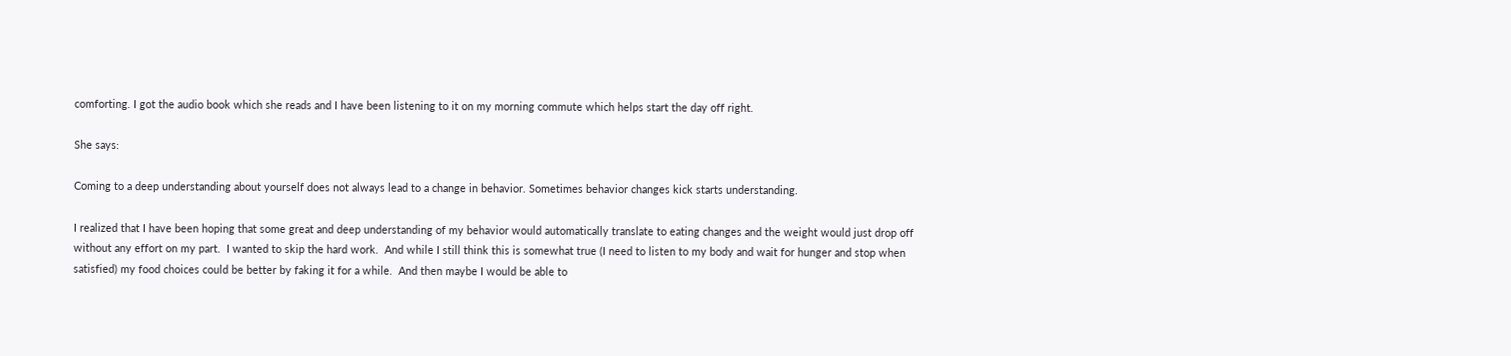comforting. I got the audio book which she reads and I have been listening to it on my morning commute which helps start the day off right.

She says:

Coming to a deep understanding about yourself does not always lead to a change in behavior. Sometimes behavior changes kick starts understanding.

I realized that I have been hoping that some great and deep understanding of my behavior would automatically translate to eating changes and the weight would just drop off without any effort on my part.  I wanted to skip the hard work.  And while I still think this is somewhat true (I need to listen to my body and wait for hunger and stop when satisfied) my food choices could be better by faking it for a while.  And then maybe I would be able to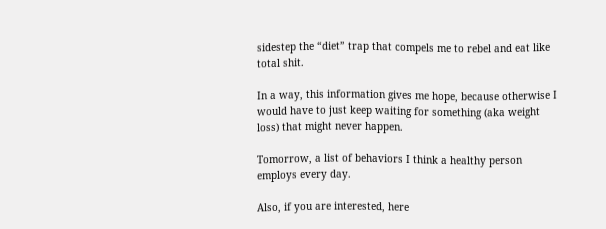sidestep the “diet” trap that compels me to rebel and eat like total shit.

In a way, this information gives me hope, because otherwise I would have to just keep waiting for something (aka weight loss) that might never happen.

Tomorrow, a list of behaviors I think a healthy person employs every day.

Also, if you are interested, here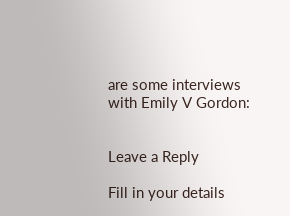are some interviews with Emily V Gordon:


Leave a Reply

Fill in your details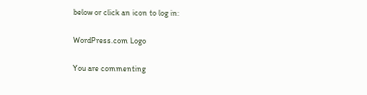below or click an icon to log in:

WordPress.com Logo

You are commenting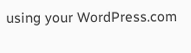using your WordPress.com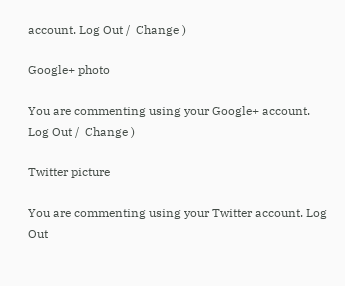account. Log Out /  Change )

Google+ photo

You are commenting using your Google+ account. Log Out /  Change )

Twitter picture

You are commenting using your Twitter account. Log Out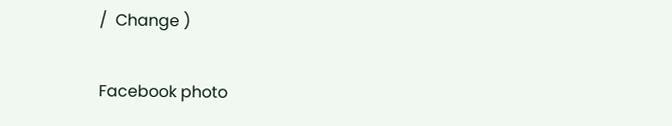/  Change )

Facebook photo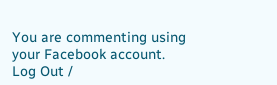You are commenting using your Facebook account. Log Out /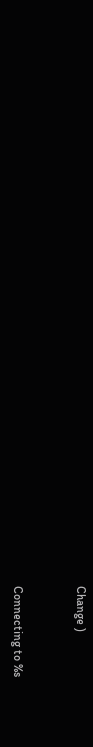Change )


Connecting to %s